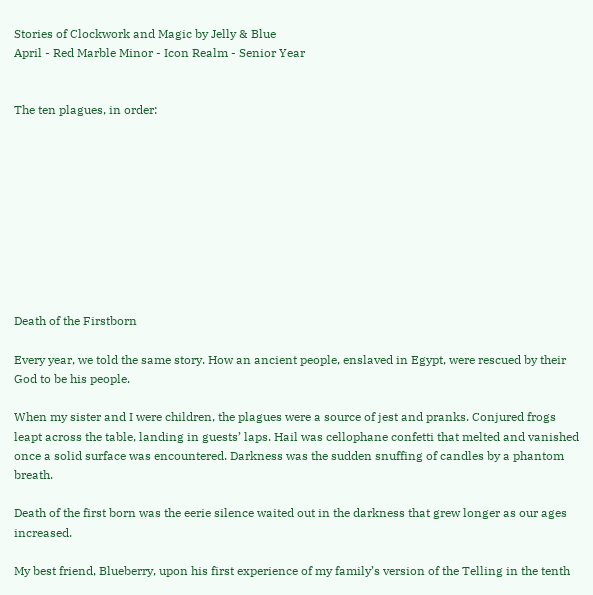Stories of Clockwork and Magic by Jelly & Blue
April - Red Marble Minor - Icon Realm - Senior Year


The ten plagues, in order:










Death of the Firstborn

Every year, we told the same story. How an ancient people, enslaved in Egypt, were rescued by their God to be his people.

When my sister and I were children, the plagues were a source of jest and pranks. Conjured frogs leapt across the table, landing in guests’ laps. Hail was cellophane confetti that melted and vanished once a solid surface was encountered. Darkness was the sudden snuffing of candles by a phantom breath.

Death of the first born was the eerie silence waited out in the darkness that grew longer as our ages increased.

My best friend, Blueberry, upon his first experience of my family’s version of the Telling in the tenth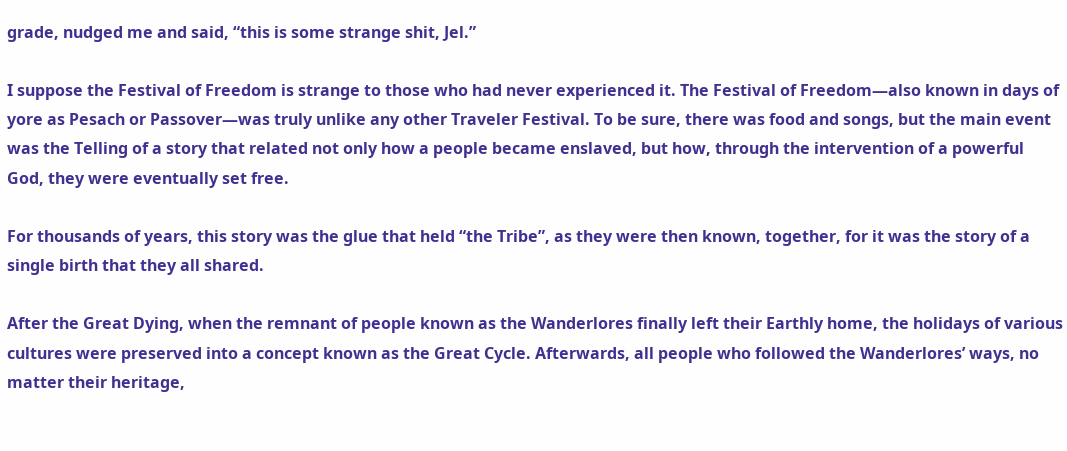grade, nudged me and said, “this is some strange shit, Jel.”

I suppose the Festival of Freedom is strange to those who had never experienced it. The Festival of Freedom—also known in days of yore as Pesach or Passover—was truly unlike any other Traveler Festival. To be sure, there was food and songs, but the main event was the Telling of a story that related not only how a people became enslaved, but how, through the intervention of a powerful God, they were eventually set free.

For thousands of years, this story was the glue that held “the Tribe”, as they were then known, together, for it was the story of a single birth that they all shared.

After the Great Dying, when the remnant of people known as the Wanderlores finally left their Earthly home, the holidays of various cultures were preserved into a concept known as the Great Cycle. Afterwards, all people who followed the Wanderlores’ ways, no matter their heritage,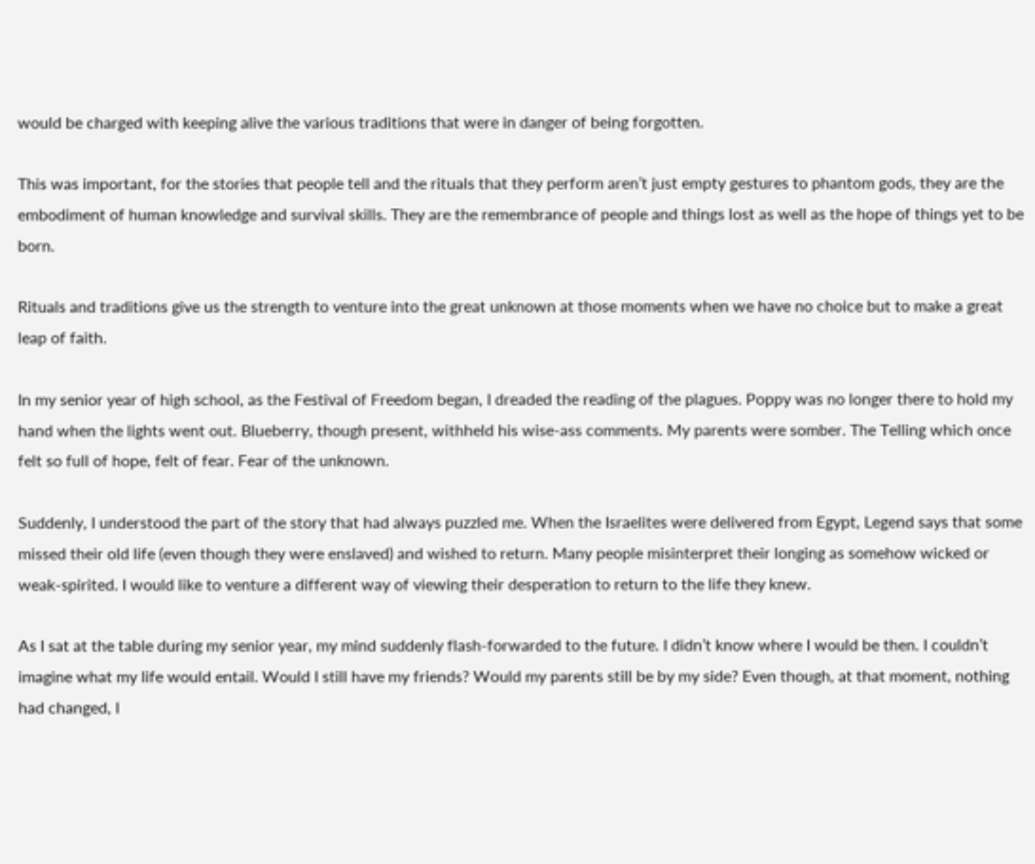would be charged with keeping alive the various traditions that were in danger of being forgotten.

This was important, for the stories that people tell and the rituals that they perform aren’t just empty gestures to phantom gods, they are the embodiment of human knowledge and survival skills. They are the remembrance of people and things lost as well as the hope of things yet to be born.

Rituals and traditions give us the strength to venture into the great unknown at those moments when we have no choice but to make a great leap of faith.

In my senior year of high school, as the Festival of Freedom began, I dreaded the reading of the plagues. Poppy was no longer there to hold my hand when the lights went out. Blueberry, though present, withheld his wise-ass comments. My parents were somber. The Telling which once felt so full of hope, felt of fear. Fear of the unknown.

Suddenly, I understood the part of the story that had always puzzled me. When the Israelites were delivered from Egypt, Legend says that some missed their old life (even though they were enslaved) and wished to return. Many people misinterpret their longing as somehow wicked or weak-spirited. I would like to venture a different way of viewing their desperation to return to the life they knew.

As I sat at the table during my senior year, my mind suddenly flash-forwarded to the future. I didn’t know where I would be then. I couldn’t imagine what my life would entail. Would I still have my friends? Would my parents still be by my side? Even though, at that moment, nothing had changed, I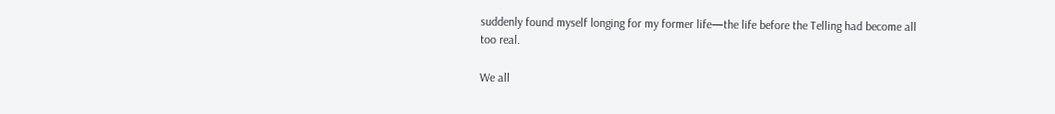suddenly found myself longing for my former life—the life before the Telling had become all too real.

We all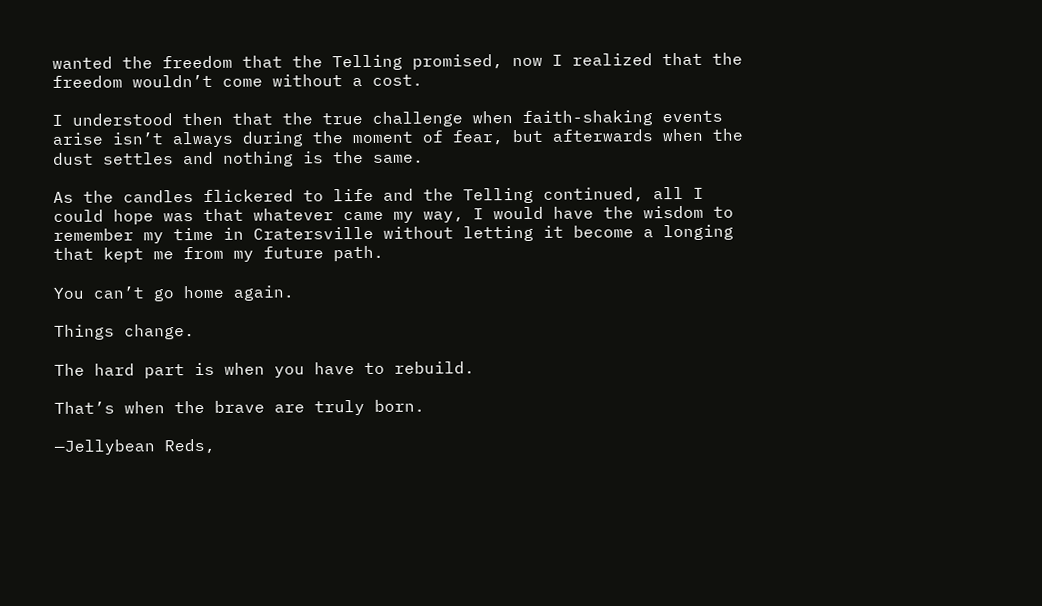wanted the freedom that the Telling promised, now I realized that the freedom wouldn’t come without a cost.

I understood then that the true challenge when faith-shaking events arise isn’t always during the moment of fear, but afterwards when the dust settles and nothing is the same.

As the candles flickered to life and the Telling continued, all I could hope was that whatever came my way, I would have the wisdom to remember my time in Cratersville without letting it become a longing that kept me from my future path.

You can’t go home again.

Things change.

The hard part is when you have to rebuild.

That’s when the brave are truly born.

—Jellybean Reds,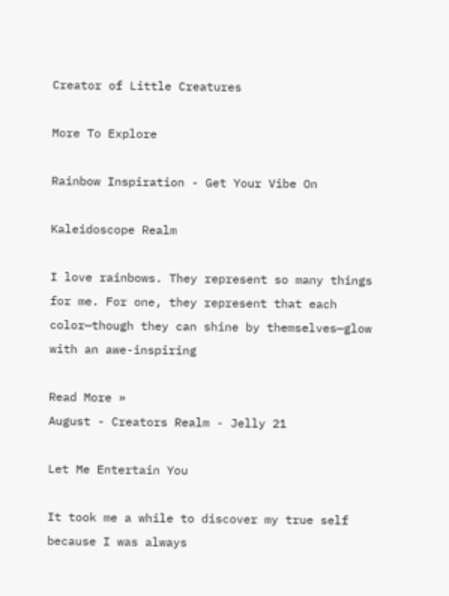Creator of Little Creatures

More To Explore

Rainbow Inspiration - Get Your Vibe On

Kaleidoscope Realm

I love rainbows. They represent so many things for me. For one, they represent that each color—though they can shine by themselves—glow with an awe-inspiring

Read More »
August - Creators Realm - Jelly 21

Let Me Entertain You

It took me a while to discover my true self because I was always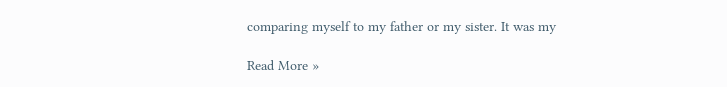comparing myself to my father or my sister. It was my

Read More »